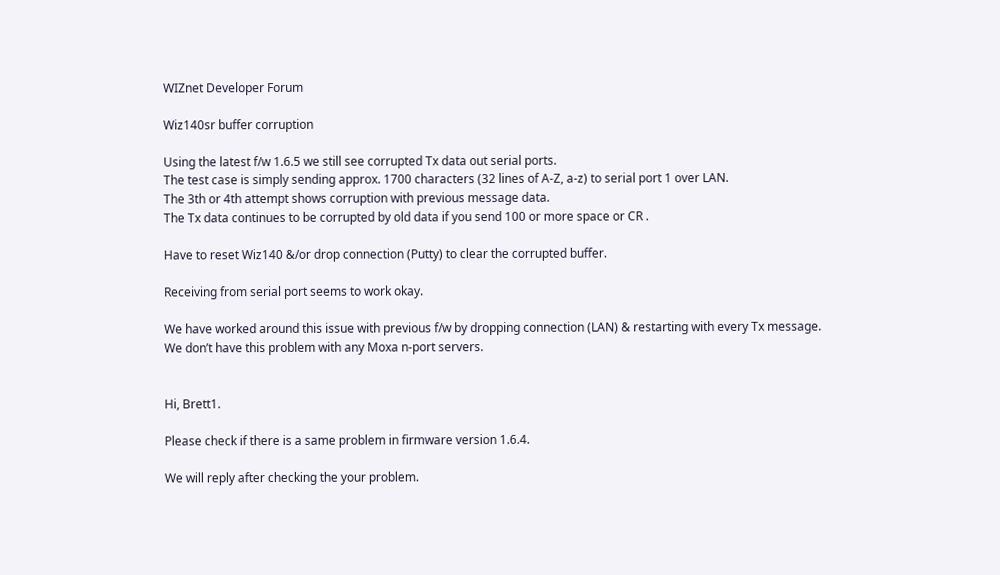WIZnet Developer Forum

Wiz140sr buffer corruption

Using the latest f/w 1.6.5 we still see corrupted Tx data out serial ports.
The test case is simply sending approx. 1700 characters (32 lines of A-Z, a-z) to serial port 1 over LAN.
The 3th or 4th attempt shows corruption with previous message data.
The Tx data continues to be corrupted by old data if you send 100 or more space or CR .

Have to reset Wiz140 &/or drop connection (Putty) to clear the corrupted buffer.

Receiving from serial port seems to work okay.

We have worked around this issue with previous f/w by dropping connection (LAN) & restarting with every Tx message.
We don’t have this problem with any Moxa n-port servers.


Hi, Brett1.

Please check if there is a same problem in firmware version 1.6.4.

We will reply after checking the your problem.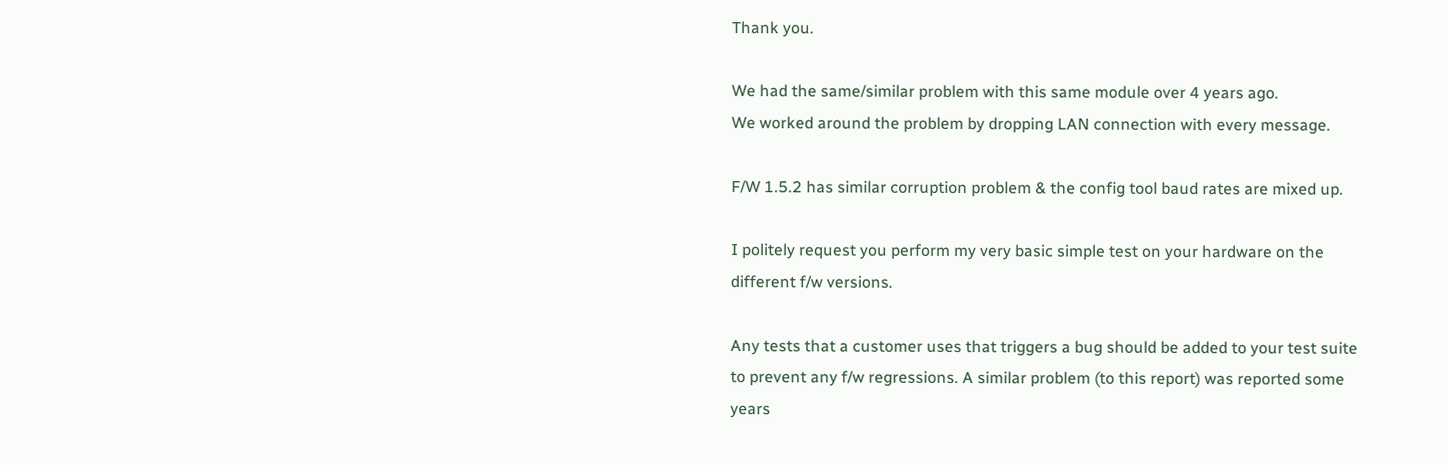Thank you.

We had the same/similar problem with this same module over 4 years ago.
We worked around the problem by dropping LAN connection with every message.

F/W 1.5.2 has similar corruption problem & the config tool baud rates are mixed up.

I politely request you perform my very basic simple test on your hardware on the different f/w versions.

Any tests that a customer uses that triggers a bug should be added to your test suite to prevent any f/w regressions. A similar problem (to this report) was reported some years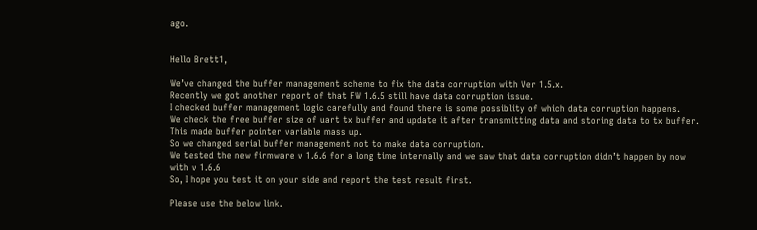ago.


Hello Brett1,

We’ve changed the buffer management scheme to fix the data corruption with Ver 1.5.x.
Recently we got another report of that FW 1.6.5 still have data corruption issue.
I checked buffer management logic carefully and found there is some possiblity of which data corruption happens.
We check the free buffer size of uart tx buffer and update it after transmitting data and storing data to tx buffer. This made buffer pointer variable mass up.
So we changed serial buffer management not to make data corruption.
We tested the new firmware v 1.6.6 for a long time internally and we saw that data corruption didn’t happen by now with v 1.6.6
So, I hope you test it on your side and report the test result first.

Please use the below link.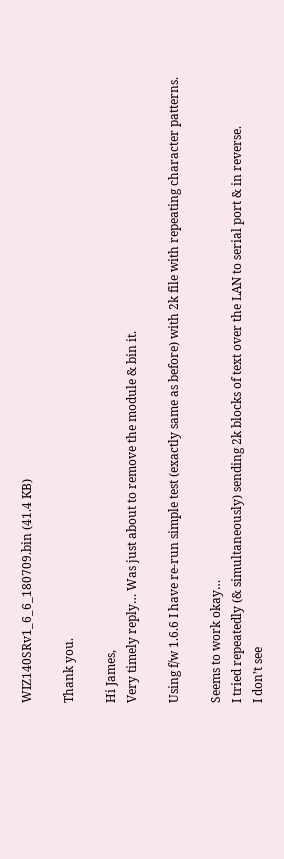WIZ140SRv1_6_6_180709.bin (41.4 KB)

Thank you.

Hi James,
Very timely reply… Was just about to remove the module & bin it.

Using f/w 1.6.6 I have re-run simple test (exactly same as before) with 2k file with repeating character patterns.

Seems to work okay…
I tried repeatedly (& simultaneously) sending 2k blocks of text over the LAN to serial port & in reverse.
I don’t see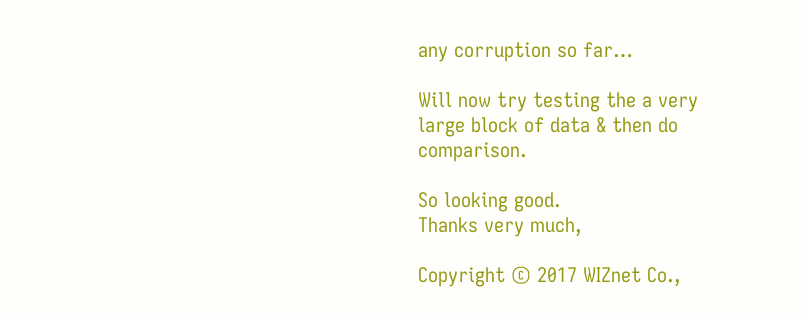any corruption so far…

Will now try testing the a very large block of data & then do comparison.

So looking good.
Thanks very much,

Copyright © 2017 WIZnet Co.,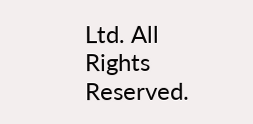Ltd. All Rights Reserved.